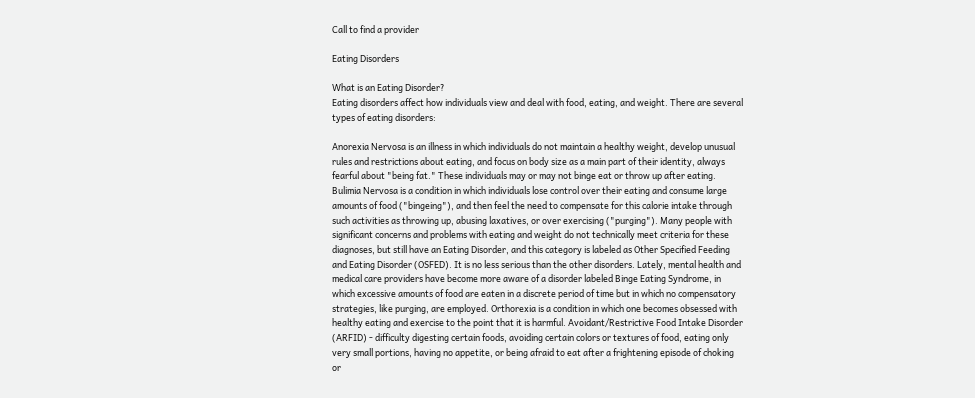Call to find a provider

Eating Disorders

What is an Eating Disorder?
Eating disorders affect how individuals view and deal with food, eating, and weight. There are several types of eating disorders:

Anorexia Nervosa is an illness in which individuals do not maintain a healthy weight, develop unusual rules and restrictions about eating, and focus on body size as a main part of their identity, always fearful about "being fat." These individuals may or may not binge eat or throw up after eating. Bulimia Nervosa is a condition in which individuals lose control over their eating and consume large amounts of food ("bingeing"), and then feel the need to compensate for this calorie intake through such activities as throwing up, abusing laxatives, or over exercising ("purging"). Many people with significant concerns and problems with eating and weight do not technically meet criteria for these diagnoses, but still have an Eating Disorder, and this category is labeled as Other Specified Feeding and Eating Disorder (OSFED). It is no less serious than the other disorders. Lately, mental health and medical care providers have become more aware of a disorder labeled Binge Eating Syndrome, in which excessive amounts of food are eaten in a discrete period of time but in which no compensatory strategies, like purging, are employed. Orthorexia is a condition in which one becomes obsessed with healthy eating and exercise to the point that it is harmful. Avoidant/Restrictive Food Intake Disorder (ARFID) - difficulty digesting certain foods, avoiding certain colors or textures of food, eating only very small portions, having no appetite, or being afraid to eat after a frightening episode of choking or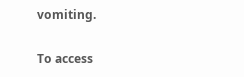vomiting.

To access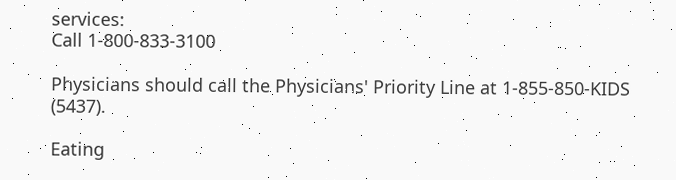services:
Call 1-800-833-3100

Physicians should call the Physicians' Priority Line at 1-855-850-KIDS (5437).

Eating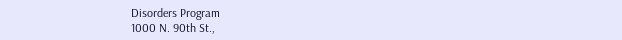Disorders Program
1000 N. 90th St.,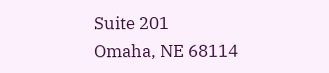Suite 201
Omaha, NE 68114